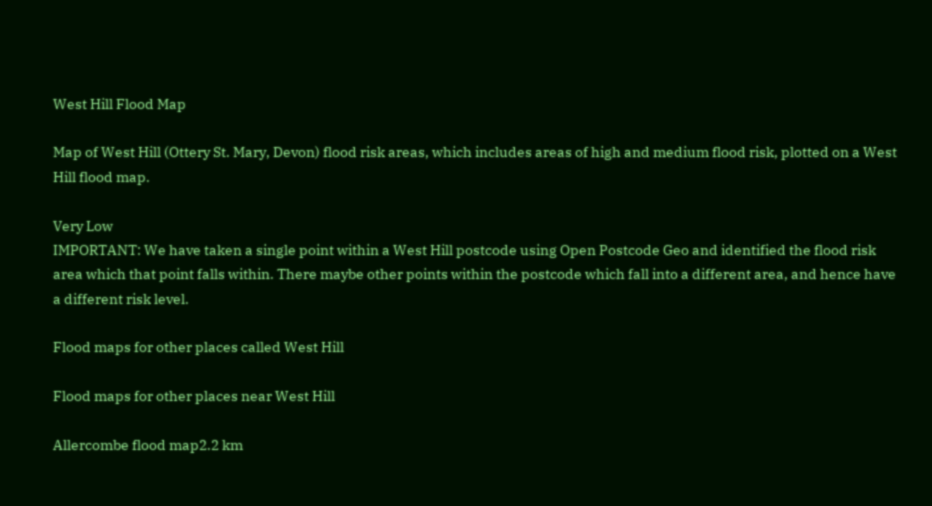West Hill Flood Map

Map of West Hill (Ottery St. Mary, Devon) flood risk areas, which includes areas of high and medium flood risk, plotted on a West Hill flood map.

Very Low
IMPORTANT: We have taken a single point within a West Hill postcode using Open Postcode Geo and identified the flood risk area which that point falls within. There maybe other points within the postcode which fall into a different area, and hence have a different risk level.

Flood maps for other places called West Hill

Flood maps for other places near West Hill

Allercombe flood map2.2 km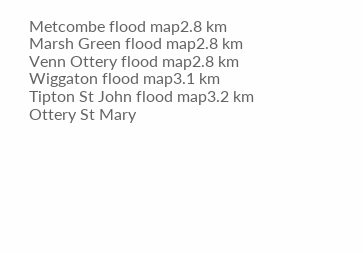Metcombe flood map2.8 km
Marsh Green flood map2.8 km
Venn Ottery flood map2.8 km
Wiggaton flood map3.1 km
Tipton St John flood map3.2 km
Ottery St Mary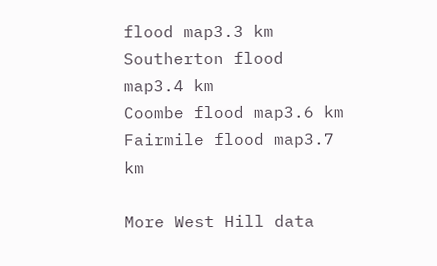flood map3.3 km
Southerton flood map3.4 km
Coombe flood map3.6 km
Fairmile flood map3.7 km

More West Hill data